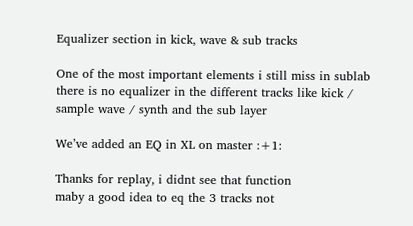Equalizer section in kick, wave & sub tracks

One of the most important elements i still miss in sublab
there is no equalizer in the different tracks like kick / sample wave / synth and the sub layer

We’ve added an EQ in XL on master :+1:

Thanks for replay, i didnt see that function
maby a good idea to eq the 3 tracks not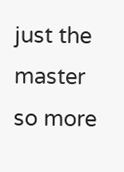just the master
so more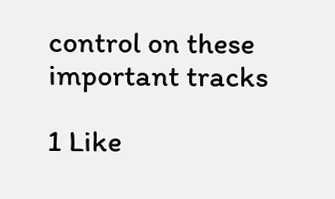control on these important tracks

1 Like